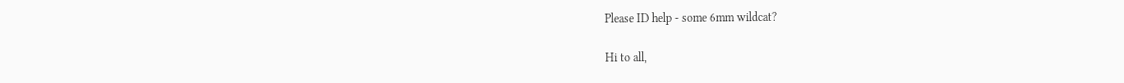Please ID help - some 6mm wildcat?

Hi to all,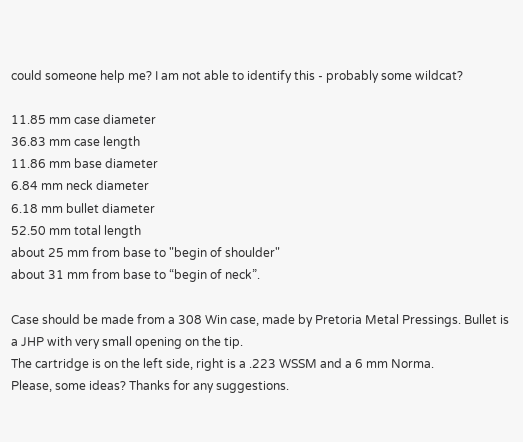could someone help me? I am not able to identify this - probably some wildcat?

11.85 mm case diameter
36.83 mm case length
11.86 mm base diameter
6.84 mm neck diameter
6.18 mm bullet diameter
52.50 mm total length
about 25 mm from base to "begin of shoulder"
about 31 mm from base to “begin of neck”.

Case should be made from a 308 Win case, made by Pretoria Metal Pressings. Bullet is a JHP with very small opening on the tip.
The cartridge is on the left side, right is a .223 WSSM and a 6 mm Norma.
Please, some ideas? Thanks for any suggestions.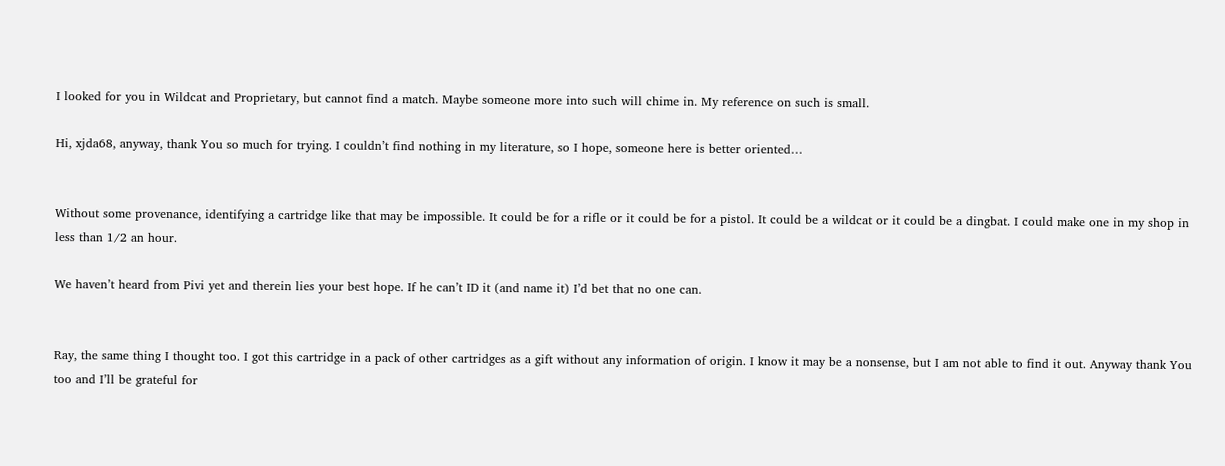I looked for you in Wildcat and Proprietary, but cannot find a match. Maybe someone more into such will chime in. My reference on such is small.

Hi, xjda68, anyway, thank You so much for trying. I couldn’t find nothing in my literature, so I hope, someone here is better oriented…


Without some provenance, identifying a cartridge like that may be impossible. It could be for a rifle or it could be for a pistol. It could be a wildcat or it could be a dingbat. I could make one in my shop in less than 1/2 an hour.

We haven’t heard from Pivi yet and therein lies your best hope. If he can’t ID it (and name it) I’d bet that no one can.


Ray, the same thing I thought too. I got this cartridge in a pack of other cartridges as a gift without any information of origin. I know it may be a nonsense, but I am not able to find it out. Anyway thank You too and I’ll be grateful for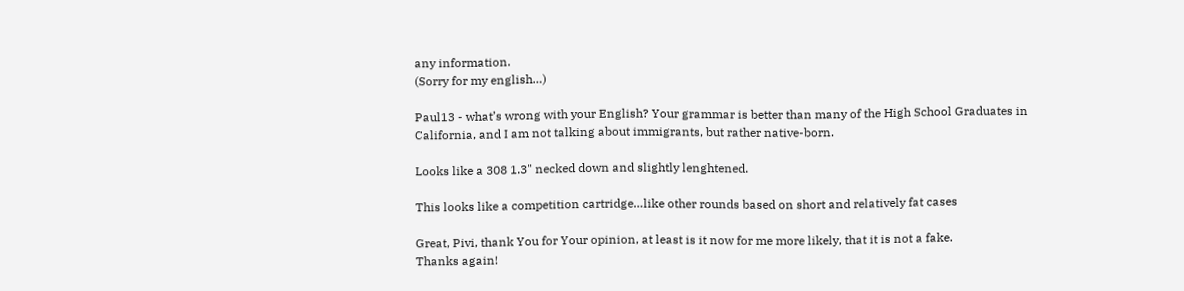any information.
(Sorry for my english…)

Paul13 - what’s wrong with your English? Your grammar is better than many of the High School Graduates in California, and I am not talking about immigrants, but rather native-born.

Looks like a 308 1.3" necked down and slightly lenghtened.

This looks like a competition cartridge…like other rounds based on short and relatively fat cases

Great, Pivi, thank You for Your opinion, at least is it now for me more likely, that it is not a fake.
Thanks again!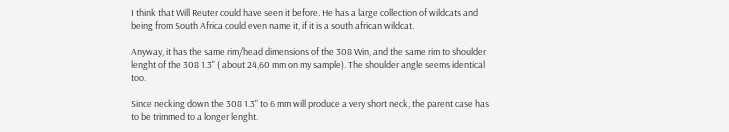I think that Will Reuter could have seen it before. He has a large collection of wildcats and being from South Africa could even name it, if it is a south african wildcat.

Anyway, it has the same rim/head dimensions of the 308 Win, and the same rim to shoulder lenght of the 308 1.3" ( about 24,60 mm on my sample). The shoulder angle seems identical too.

Since necking down the 308 1.3" to 6 mm will produce a very short neck, the parent case has to be trimmed to a longer lenght.